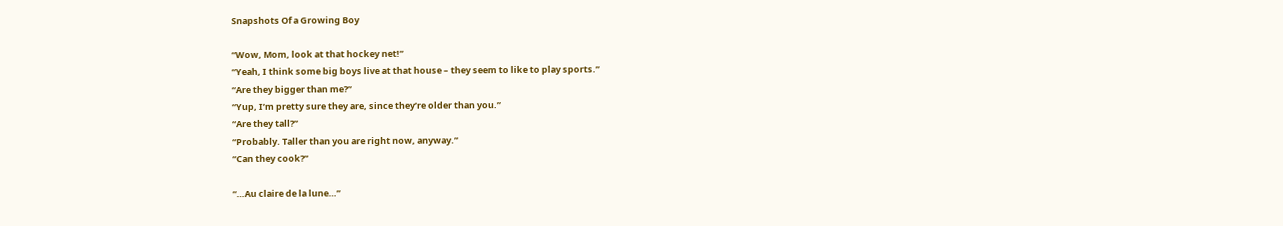Snapshots Of a Growing Boy

“Wow, Mom, look at that hockey net!”
“Yeah, I think some big boys live at that house – they seem to like to play sports.”
“Are they bigger than me?”
“Yup, I’m pretty sure they are, since they’re older than you.”
“Are they tall?”
“Probably. Taller than you are right now, anyway.”
“Can they cook?”

“…Au claire de la lune…”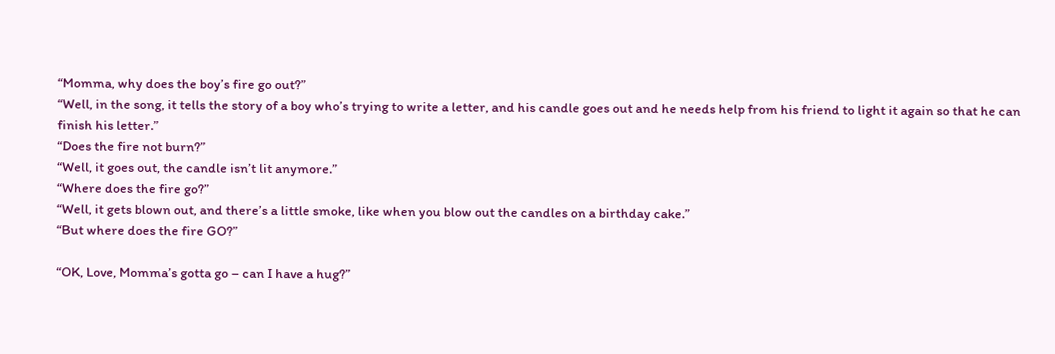“Momma, why does the boy’s fire go out?”
“Well, in the song, it tells the story of a boy who’s trying to write a letter, and his candle goes out and he needs help from his friend to light it again so that he can finish his letter.”
“Does the fire not burn?”
“Well, it goes out, the candle isn’t lit anymore.”
“Where does the fire go?”
“Well, it gets blown out, and there’s a little smoke, like when you blow out the candles on a birthday cake.”
“But where does the fire GO?”

“OK, Love, Momma’s gotta go – can I have a hug?”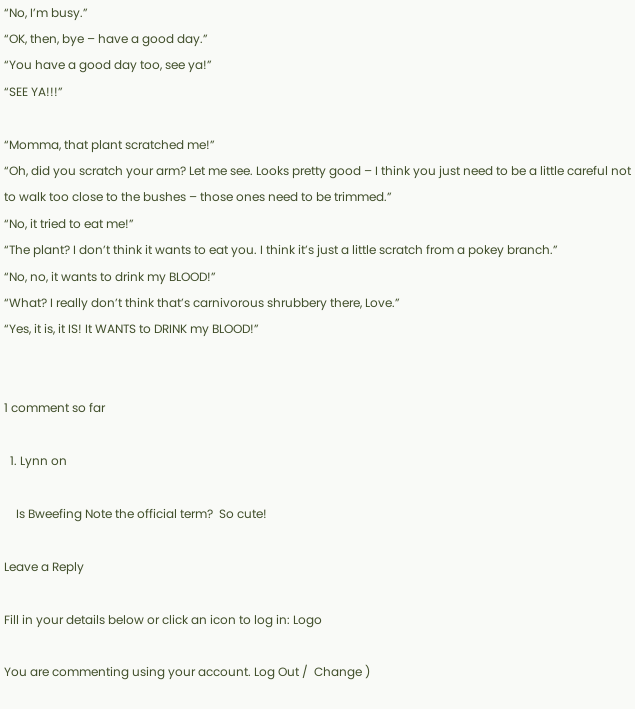“No, I’m busy.”
“OK, then, bye – have a good day.”
“You have a good day too, see ya!”
“SEE YA!!!”

“Momma, that plant scratched me!”
“Oh, did you scratch your arm? Let me see. Looks pretty good – I think you just need to be a little careful not to walk too close to the bushes – those ones need to be trimmed.”
“No, it tried to eat me!”
“The plant? I don’t think it wants to eat you. I think it’s just a little scratch from a pokey branch.”
“No, no, it wants to drink my BLOOD!”
“What? I really don’t think that’s carnivorous shrubbery there, Love.”
“Yes, it is, it IS! It WANTS to DRINK my BLOOD!”


1 comment so far

  1. Lynn on

    Is Bweefing Note the official term?  So cute!

Leave a Reply

Fill in your details below or click an icon to log in: Logo

You are commenting using your account. Log Out /  Change )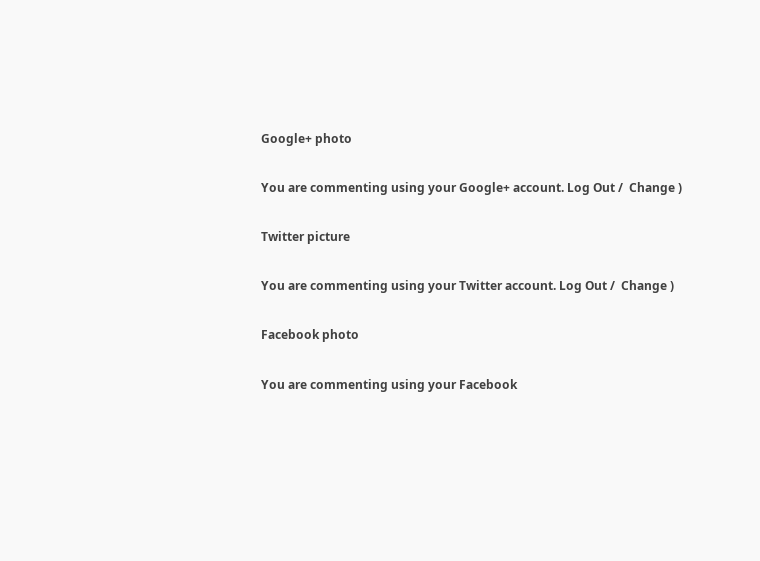Google+ photo

You are commenting using your Google+ account. Log Out /  Change )

Twitter picture

You are commenting using your Twitter account. Log Out /  Change )

Facebook photo

You are commenting using your Facebook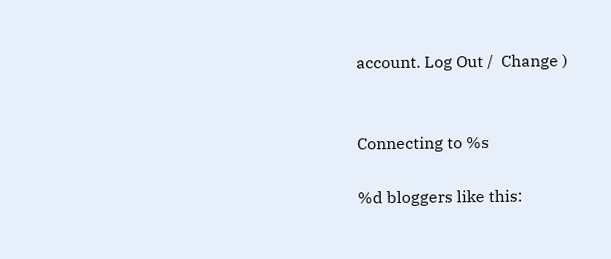account. Log Out /  Change )


Connecting to %s

%d bloggers like this: